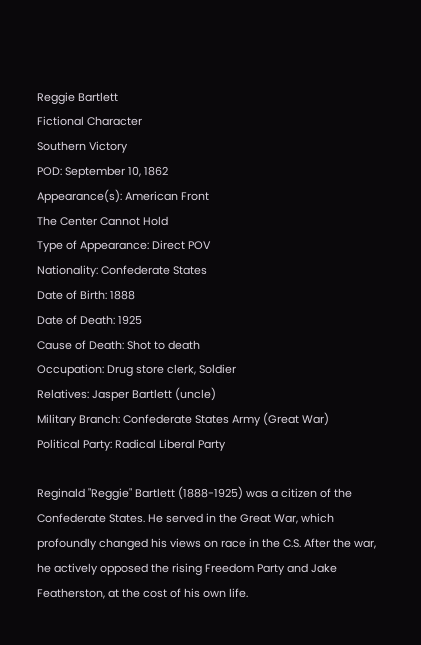Reggie Bartlett
Fictional Character
Southern Victory
POD: September 10, 1862
Appearance(s): American Front
The Center Cannot Hold
Type of Appearance: Direct POV
Nationality: Confederate States
Date of Birth: 1888
Date of Death: 1925
Cause of Death: Shot to death
Occupation: Drug store clerk, Soldier
Relatives: Jasper Bartlett (uncle)
Military Branch: Confederate States Army (Great War)
Political Party: Radical Liberal Party

Reginald "Reggie" Bartlett (1888-1925) was a citizen of the Confederate States. He served in the Great War, which profoundly changed his views on race in the C.S. After the war, he actively opposed the rising Freedom Party and Jake Featherston, at the cost of his own life.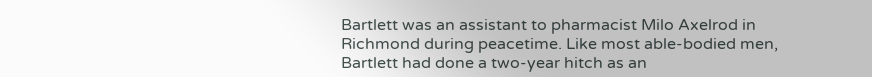Bartlett was an assistant to pharmacist Milo Axelrod in Richmond during peacetime. Like most able-bodied men, Bartlett had done a two-year hitch as an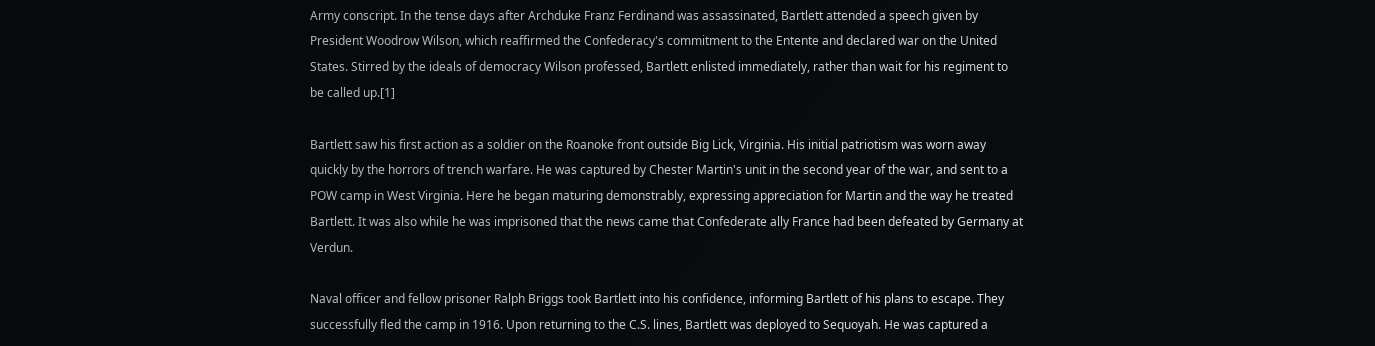Army conscript. In the tense days after Archduke Franz Ferdinand was assassinated, Bartlett attended a speech given by President Woodrow Wilson, which reaffirmed the Confederacy's commitment to the Entente and declared war on the United States. Stirred by the ideals of democracy Wilson professed, Bartlett enlisted immediately, rather than wait for his regiment to be called up.[1]

Bartlett saw his first action as a soldier on the Roanoke front outside Big Lick, Virginia. His initial patriotism was worn away quickly by the horrors of trench warfare. He was captured by Chester Martin's unit in the second year of the war, and sent to a POW camp in West Virginia. Here he began maturing demonstrably, expressing appreciation for Martin and the way he treated Bartlett. It was also while he was imprisoned that the news came that Confederate ally France had been defeated by Germany at Verdun.

Naval officer and fellow prisoner Ralph Briggs took Bartlett into his confidence, informing Bartlett of his plans to escape. They successfully fled the camp in 1916. Upon returning to the C.S. lines, Bartlett was deployed to Sequoyah. He was captured a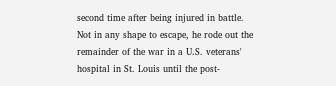second time after being injured in battle. Not in any shape to escape, he rode out the remainder of the war in a U.S. veterans' hospital in St. Louis until the post-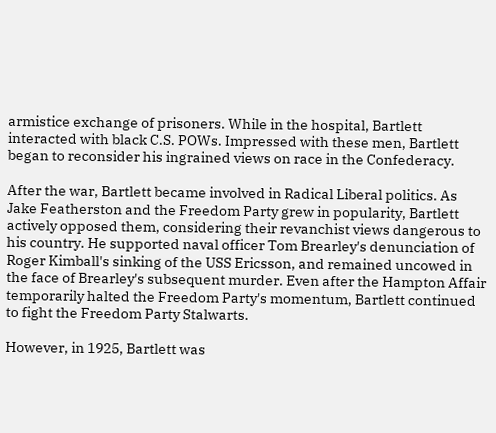armistice exchange of prisoners. While in the hospital, Bartlett interacted with black C.S. POWs. Impressed with these men, Bartlett began to reconsider his ingrained views on race in the Confederacy.

After the war, Bartlett became involved in Radical Liberal politics. As Jake Featherston and the Freedom Party grew in popularity, Bartlett actively opposed them, considering their revanchist views dangerous to his country. He supported naval officer Tom Brearley's denunciation of Roger Kimball's sinking of the USS Ericsson, and remained uncowed in the face of Brearley's subsequent murder. Even after the Hampton Affair temporarily halted the Freedom Party's momentum, Bartlett continued to fight the Freedom Party Stalwarts.

However, in 1925, Bartlett was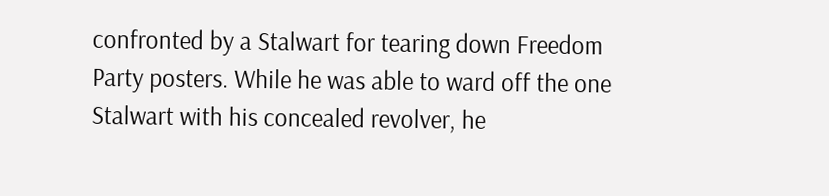confronted by a Stalwart for tearing down Freedom Party posters. While he was able to ward off the one Stalwart with his concealed revolver, he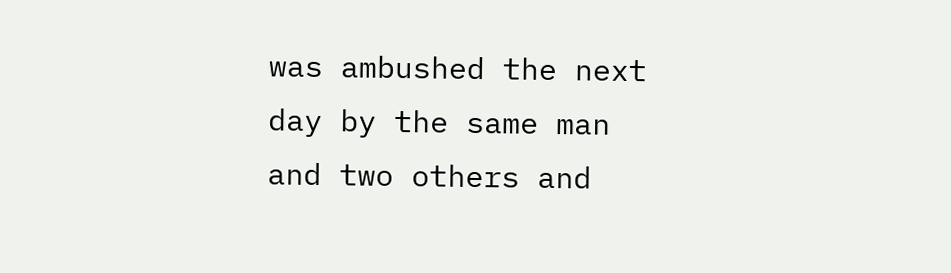was ambushed the next day by the same man and two others and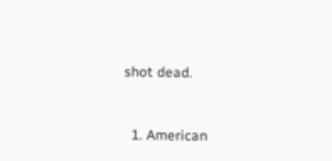shot dead.


  1. American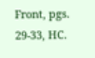Front, pgs. 29-33, HC.